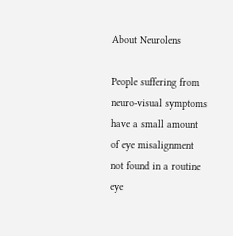About Neurolens

People suffering from neuro-visual symptoms have a small amount of eye misalignment not found in a routine eye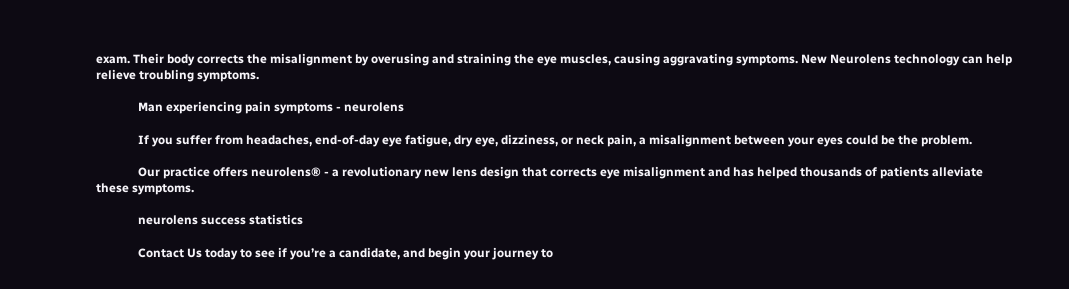exam. Their body corrects the misalignment by overusing and straining the eye muscles, causing aggravating symptoms. New Neurolens technology can help relieve troubling symptoms.

              Man experiencing pain symptoms - neurolens

              If you suffer from headaches, end-of-day eye fatigue, dry eye, dizziness, or neck pain, a misalignment between your eyes could be the problem.

              Our practice offers neurolens® - a revolutionary new lens design that corrects eye misalignment and has helped thousands of patients alleviate these symptoms.

              neurolens success statistics

              Contact Us today to see if you’re a candidate, and begin your journey to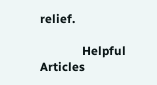relief.

              Helpful Articles